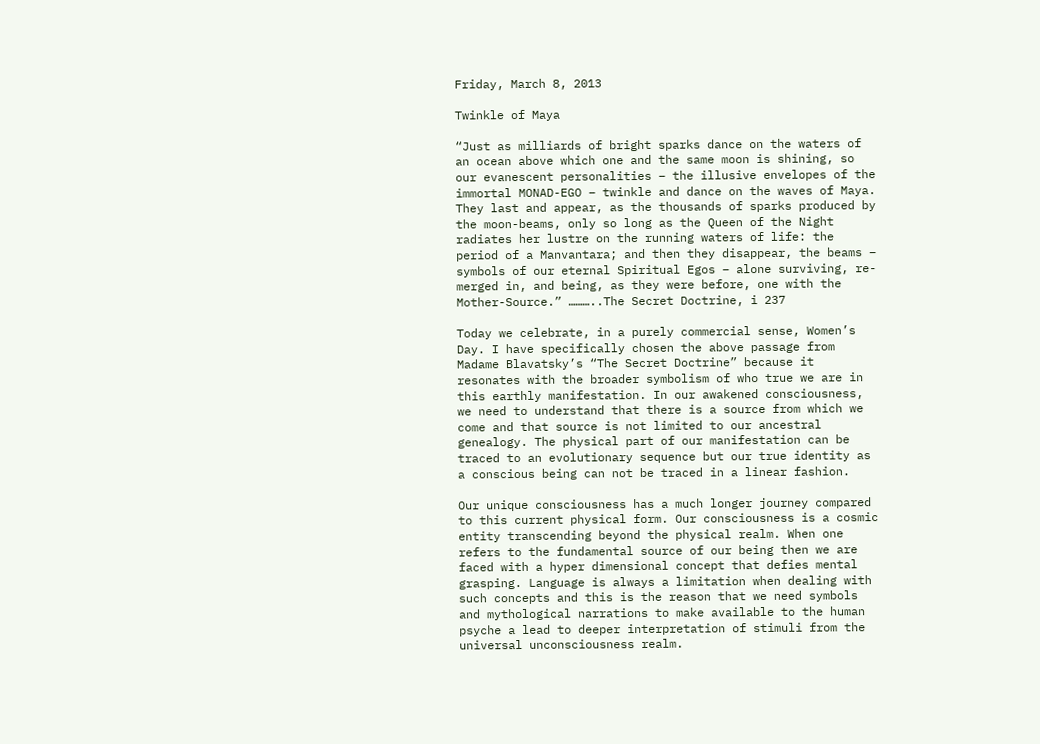Friday, March 8, 2013

Twinkle of Maya

“Just as milliards of bright sparks dance on the waters of an ocean above which one and the same moon is shining, so our evanescent personalities – the illusive envelopes of the immortal MONAD-EGO – twinkle and dance on the waves of Maya. They last and appear, as the thousands of sparks produced by the moon-beams, only so long as the Queen of the Night radiates her lustre on the running waters of life: the period of a Manvantara; and then they disappear, the beams – symbols of our eternal Spiritual Egos – alone surviving, re-merged in, and being, as they were before, one with the Mother-Source.” ………..The Secret Doctrine, i 237

Today we celebrate, in a purely commercial sense, Women’s Day. I have specifically chosen the above passage from Madame Blavatsky’s “The Secret Doctrine” because it resonates with the broader symbolism of who true we are in this earthly manifestation. In our awakened consciousness, we need to understand that there is a source from which we come and that source is not limited to our ancestral genealogy. The physical part of our manifestation can be traced to an evolutionary sequence but our true identity as a conscious being can not be traced in a linear fashion.

Our unique consciousness has a much longer journey compared to this current physical form. Our consciousness is a cosmic entity transcending beyond the physical realm. When one refers to the fundamental source of our being then we are faced with a hyper dimensional concept that defies mental grasping. Language is always a limitation when dealing with such concepts and this is the reason that we need symbols and mythological narrations to make available to the human psyche a lead to deeper interpretation of stimuli from the universal unconsciousness realm.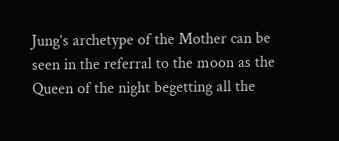Jung’s archetype of the Mother can be seen in the referral to the moon as the Queen of the night begetting all the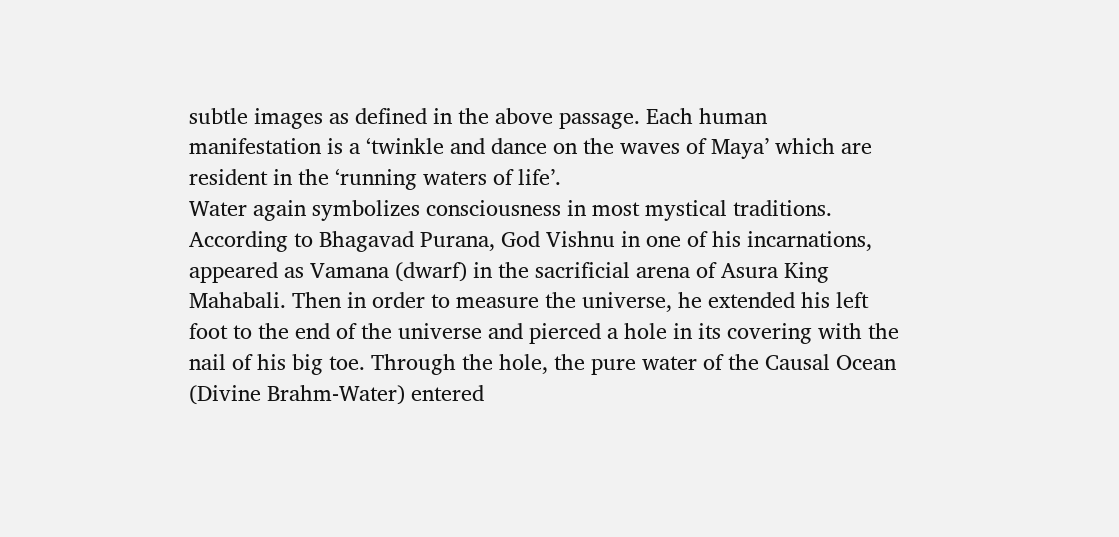subtle images as defined in the above passage. Each human manifestation is a ‘twinkle and dance on the waves of Maya’ which are resident in the ‘running waters of life’.
Water again symbolizes consciousness in most mystical traditions.
According to Bhagavad Purana, God Vishnu in one of his incarnations, appeared as Vamana (dwarf) in the sacrificial arena of Asura King Mahabali. Then in order to measure the universe, he extended his left foot to the end of the universe and pierced a hole in its covering with the nail of his big toe. Through the hole, the pure water of the Causal Ocean (Divine Brahm-Water) entered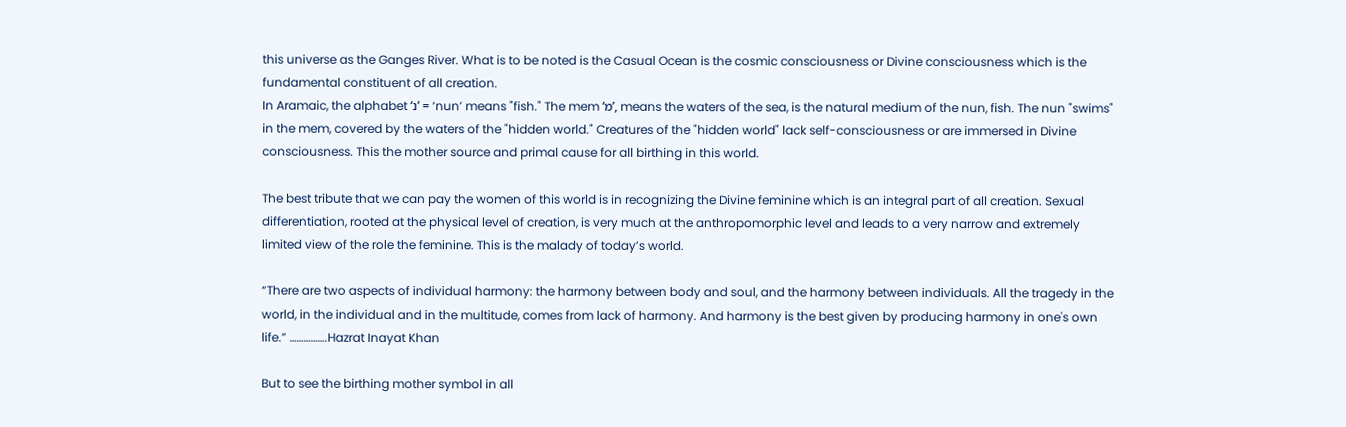this universe as the Ganges River. What is to be noted is the Casual Ocean is the cosmic consciousness or Divine consciousness which is the fundamental constituent of all creation.
In Aramaic, the alphabet ‘נ’ = ‘nun’ means "fish." The mem ‘מ’, means the waters of the sea, is the natural medium of the nun, fish. The nun "swims" in the mem, covered by the waters of the "hidden world." Creatures of the "hidden world" lack self-consciousness or are immersed in Divine consciousness. This the mother source and primal cause for all birthing in this world.

The best tribute that we can pay the women of this world is in recognizing the Divine feminine which is an integral part of all creation. Sexual differentiation, rooted at the physical level of creation, is very much at the anthropomorphic level and leads to a very narrow and extremely limited view of the role the feminine. This is the malady of today’s world.

“There are two aspects of individual harmony: the harmony between body and soul, and the harmony between individuals. All the tragedy in the world, in the individual and in the multitude, comes from lack of harmony. And harmony is the best given by producing harmony in one's own life.” …………….Hazrat Inayat Khan

But to see the birthing mother symbol in all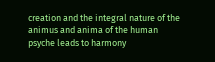creation and the integral nature of the animus and anima of the human psyche leads to harmony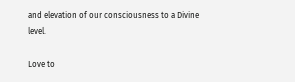and elevation of our consciousness to a Divine level.

Love to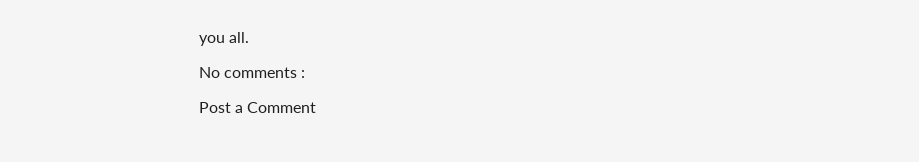you all.

No comments :

Post a Comment